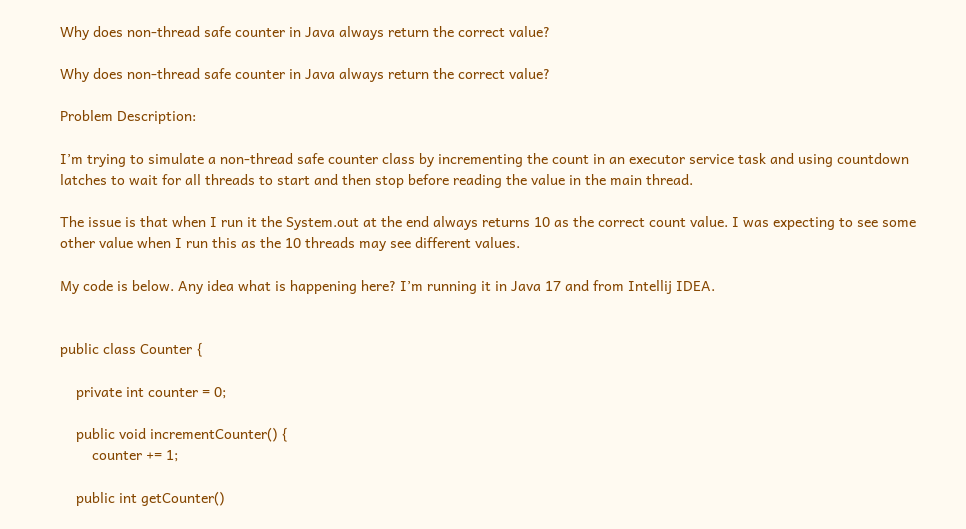Why does non-thread safe counter in Java always return the correct value?

Why does non-thread safe counter in Java always return the correct value?

Problem Description:

I’m trying to simulate a non-thread safe counter class by incrementing the count in an executor service task and using countdown latches to wait for all threads to start and then stop before reading the value in the main thread.

The issue is that when I run it the System.out at the end always returns 10 as the correct count value. I was expecting to see some other value when I run this as the 10 threads may see different values.

My code is below. Any idea what is happening here? I’m running it in Java 17 and from Intellij IDEA.


public class Counter {

    private int counter = 0;

    public void incrementCounter() {
        counter += 1;

    public int getCounter()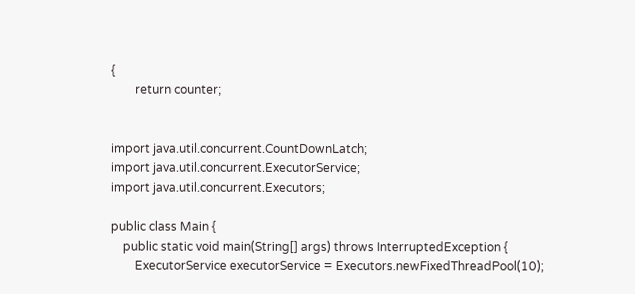{
        return counter;


import java.util.concurrent.CountDownLatch;
import java.util.concurrent.ExecutorService;
import java.util.concurrent.Executors;

public class Main {
    public static void main(String[] args) throws InterruptedException {
        ExecutorService executorService = Executors.newFixedThreadPool(10);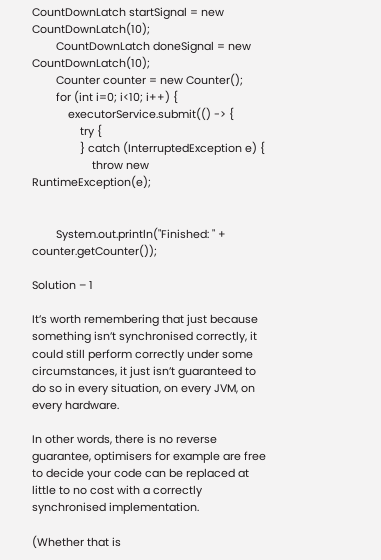CountDownLatch startSignal = new CountDownLatch(10);
        CountDownLatch doneSignal = new CountDownLatch(10);
        Counter counter = new Counter();
        for (int i=0; i<10; i++) {
            executorService.submit(() -> {
                try {
                } catch (InterruptedException e) {
                    throw new RuntimeException(e);


        System.out.println("Finished: " + counter.getCounter());

Solution – 1

It’s worth remembering that just because something isn’t synchronised correctly, it could still perform correctly under some circumstances, it just isn’t guaranteed to do so in every situation, on every JVM, on every hardware.

In other words, there is no reverse guarantee, optimisers for example are free to decide your code can be replaced at little to no cost with a correctly synchronised implementation.

(Whether that is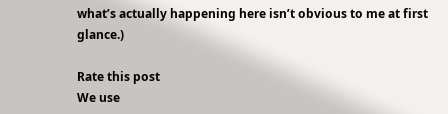what’s actually happening here isn’t obvious to me at first glance.)

Rate this post
We use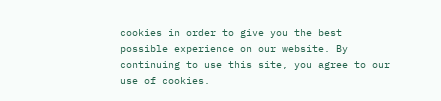cookies in order to give you the best possible experience on our website. By continuing to use this site, you agree to our use of cookies.